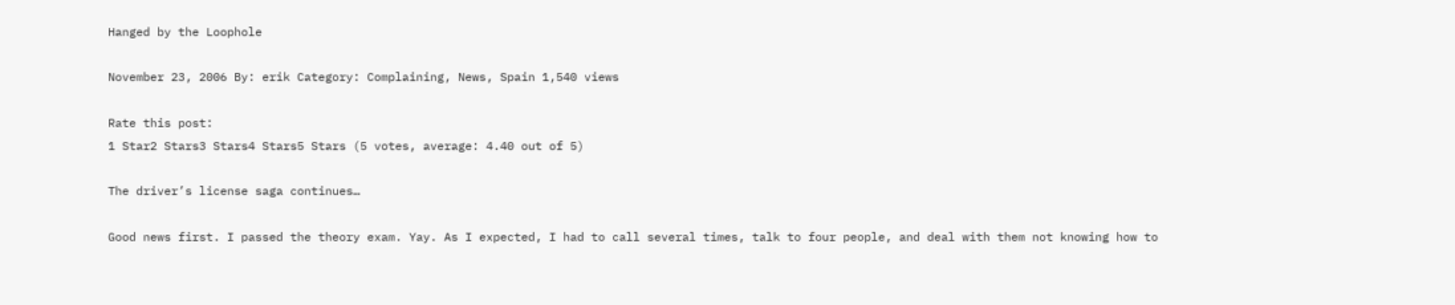Hanged by the Loophole

November 23, 2006 By: erik Category: Complaining, News, Spain 1,540 views

Rate this post:
1 Star2 Stars3 Stars4 Stars5 Stars (5 votes, average: 4.40 out of 5)

The driver’s license saga continues…

Good news first. I passed the theory exam. Yay. As I expected, I had to call several times, talk to four people, and deal with them not knowing how to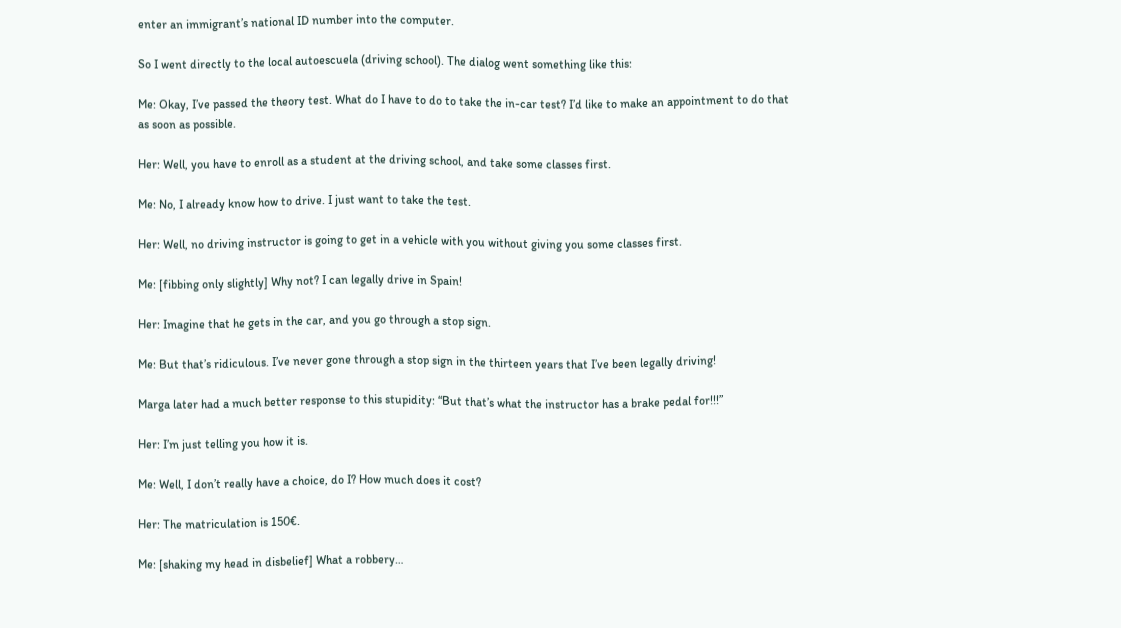enter an immigrant’s national ID number into the computer.

So I went directly to the local autoescuela (driving school). The dialog went something like this:

Me: Okay, I’ve passed the theory test. What do I have to do to take the in-car test? I’d like to make an appointment to do that as soon as possible.

Her: Well, you have to enroll as a student at the driving school, and take some classes first.

Me: No, I already know how to drive. I just want to take the test.

Her: Well, no driving instructor is going to get in a vehicle with you without giving you some classes first.

Me: [fibbing only slightly] Why not? I can legally drive in Spain!

Her: Imagine that he gets in the car, and you go through a stop sign.

Me: But that’s ridiculous. I’ve never gone through a stop sign in the thirteen years that I’ve been legally driving!

Marga later had a much better response to this stupidity: “But that’s what the instructor has a brake pedal for!!!”

Her: I’m just telling you how it is.

Me: Well, I don’t really have a choice, do I? How much does it cost?

Her: The matriculation is 150€.

Me: [shaking my head in disbelief] What a robbery…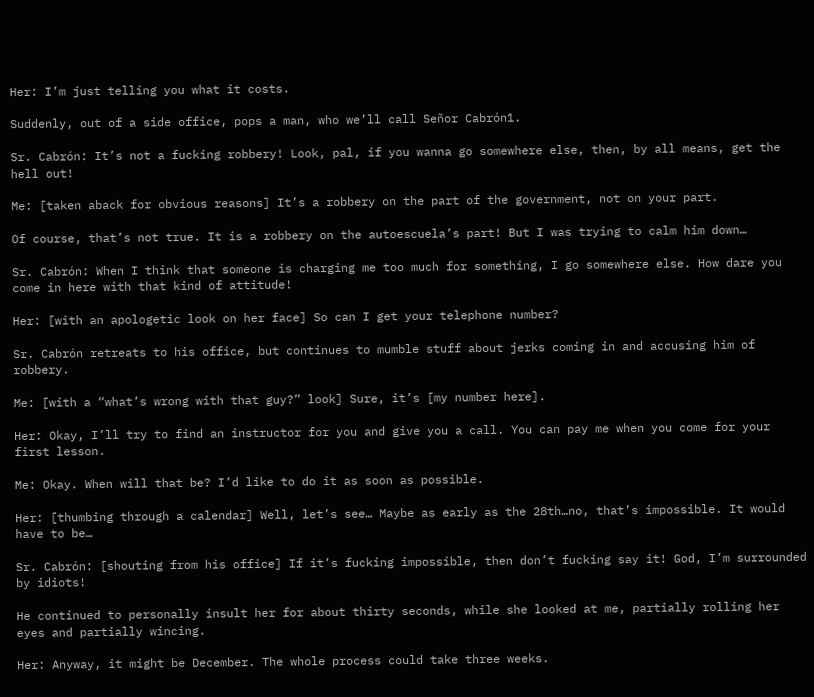Her: I’m just telling you what it costs.

Suddenly, out of a side office, pops a man, who we’ll call Señor Cabrón1.

Sr. Cabrón: It’s not a fucking robbery! Look, pal, if you wanna go somewhere else, then, by all means, get the hell out!

Me: [taken aback for obvious reasons] It’s a robbery on the part of the government, not on your part.

Of course, that’s not true. It is a robbery on the autoescuela’s part! But I was trying to calm him down…

Sr. Cabrón: When I think that someone is charging me too much for something, I go somewhere else. How dare you come in here with that kind of attitude!

Her: [with an apologetic look on her face] So can I get your telephone number?

Sr. Cabrón retreats to his office, but continues to mumble stuff about jerks coming in and accusing him of robbery.

Me: [with a “what’s wrong with that guy?” look] Sure, it’s [my number here].

Her: Okay, I’ll try to find an instructor for you and give you a call. You can pay me when you come for your first lesson.

Me: Okay. When will that be? I’d like to do it as soon as possible.

Her: [thumbing through a calendar] Well, let’s see… Maybe as early as the 28th…no, that’s impossible. It would have to be…

Sr. Cabrón: [shouting from his office] If it’s fucking impossible, then don’t fucking say it! God, I’m surrounded by idiots!

He continued to personally insult her for about thirty seconds, while she looked at me, partially rolling her eyes and partially wincing.

Her: Anyway, it might be December. The whole process could take three weeks.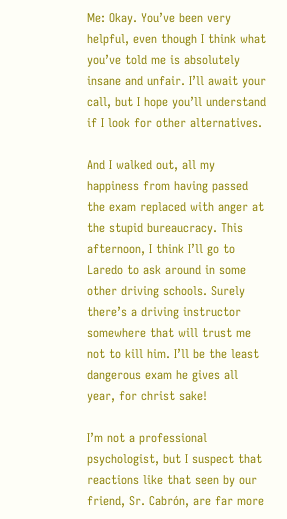Me: Okay. You’ve been very helpful, even though I think what you’ve told me is absolutely insane and unfair. I’ll await your call, but I hope you’ll understand if I look for other alternatives.

And I walked out, all my happiness from having passed the exam replaced with anger at the stupid bureaucracy. This afternoon, I think I’ll go to Laredo to ask around in some other driving schools. Surely there’s a driving instructor somewhere that will trust me not to kill him. I’ll be the least dangerous exam he gives all year, for christ sake!

I’m not a professional psychologist, but I suspect that reactions like that seen by our friend, Sr. Cabrón, are far more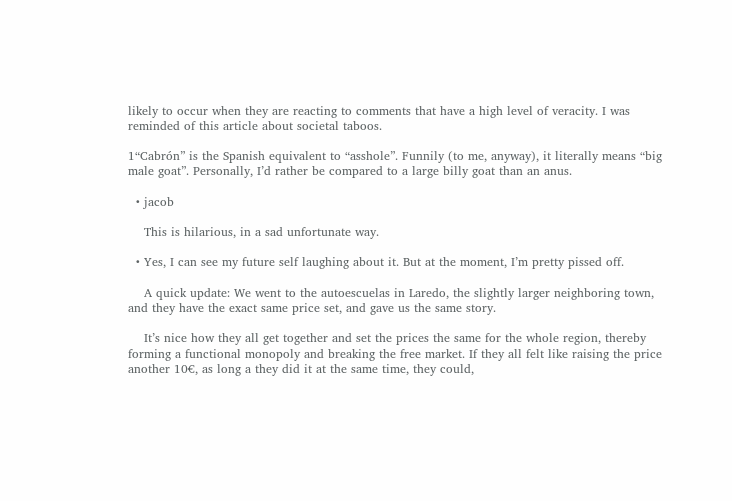likely to occur when they are reacting to comments that have a high level of veracity. I was reminded of this article about societal taboos.

1“Cabrón” is the Spanish equivalent to “asshole”. Funnily (to me, anyway), it literally means “big male goat”. Personally, I’d rather be compared to a large billy goat than an anus.

  • jacob

    This is hilarious, in a sad unfortunate way.

  • Yes, I can see my future self laughing about it. But at the moment, I’m pretty pissed off.

    A quick update: We went to the autoescuelas in Laredo, the slightly larger neighboring town, and they have the exact same price set, and gave us the same story.

    It’s nice how they all get together and set the prices the same for the whole region, thereby forming a functional monopoly and breaking the free market. If they all felt like raising the price another 10€, as long a they did it at the same time, they could,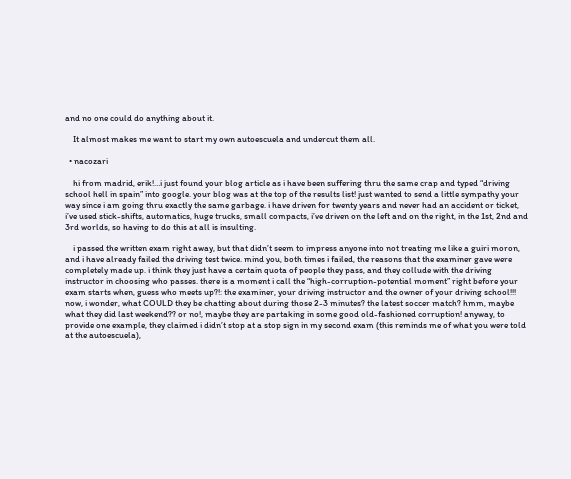and no one could do anything about it.

    It almost makes me want to start my own autoescuela and undercut them all.

  • nacozari

    hi from madrid, erik!…i just found your blog article as i have been suffering thru the same crap and typed “driving school hell in spain” into google. your blog was at the top of the results list! just wanted to send a little sympathy your way since i am going thru exactly the same garbage. i have driven for twenty years and never had an accident or ticket, i’ve used stick-shifts, automatics, huge trucks, small compacts, i’ve driven on the left and on the right, in the 1st, 2nd and 3rd worlds, so having to do this at all is insulting.

    i passed the written exam right away, but that didn’t seem to impress anyone into not treating me like a guiri moron, and i have already failed the driving test twice. mind you, both times i failed, the reasons that the examiner gave were completely made up. i think they just have a certain quota of people they pass, and they collude with the driving instructor in choosing who passes. there is a moment i call the “high-corruption-potential moment” right before your exam starts when, guess who meets up?!: the examiner, your driving instructor and the owner of your driving school!!! now, i wonder, what COULD they be chatting about during those 2-3 minutes? the latest soccer match? hmm, maybe what they did last weekend?? or no!, maybe they are partaking in some good old-fashioned corruption! anyway, to provide one example, they claimed i didn’t stop at a stop sign in my second exam (this reminds me of what you were told at the autoescuela),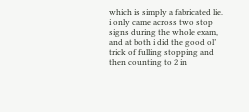which is simply a fabricated lie. i only came across two stop signs during the whole exam, and at both i did the good ol’ trick of fulling stopping and then counting to 2 in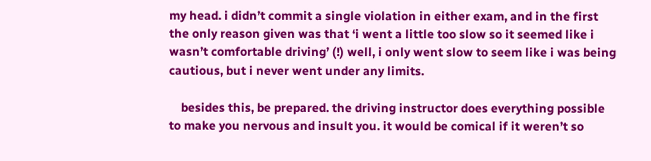my head. i didn’t commit a single violation in either exam, and in the first the only reason given was that ‘i went a little too slow so it seemed like i wasn’t comfortable driving’ (!) well, i only went slow to seem like i was being cautious, but i never went under any limits.

    besides this, be prepared. the driving instructor does everything possible to make you nervous and insult you. it would be comical if it weren’t so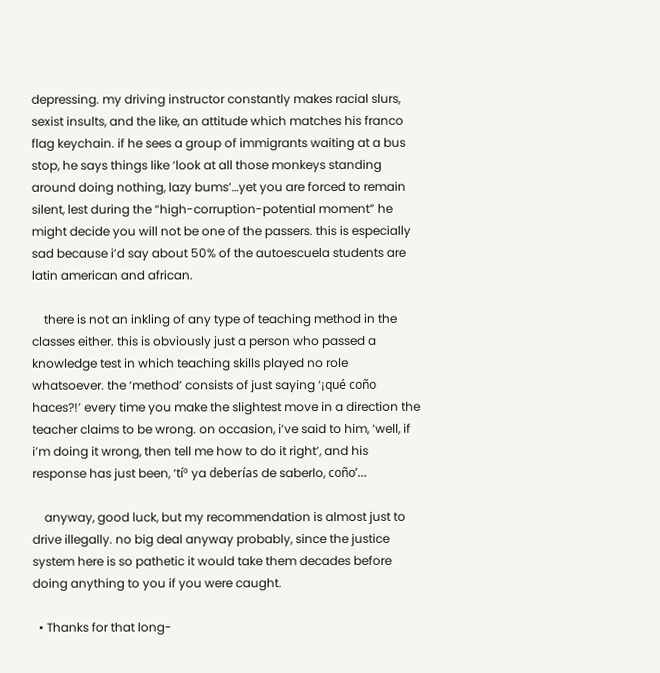depressing. my driving instructor constantly makes racial slurs, sexist insults, and the like, an attitude which matches his franco flag keychain. if he sees a group of immigrants waiting at a bus stop, he says things like ‘look at all those monkeys standing around doing nothing, lazy bums’…yet you are forced to remain silent, lest during the “high-corruption-potential moment” he might decide you will not be one of the passers. this is especially sad because i’d say about 50% of the autoescuela students are latin american and african.

    there is not an inkling of any type of teaching method in the classes either. this is obviously just a person who passed a knowledge test in which teaching skills played no role whatsoever. the ‘method’ consists of just saying ‘¡qué coño haces?!’ every time you make the slightest move in a direction the teacher claims to be wrong. on occasion, i’ve said to him, ‘well, if i’m doing it wrong, then tell me how to do it right’, and his response has just been, ‘tíº ya deberías de saberlo, coño’…

    anyway, good luck, but my recommendation is almost just to drive illegally. no big deal anyway probably, since the justice system here is so pathetic it would take them decades before doing anything to you if you were caught.

  • Thanks for that long-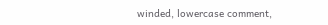winded, lowercase comment,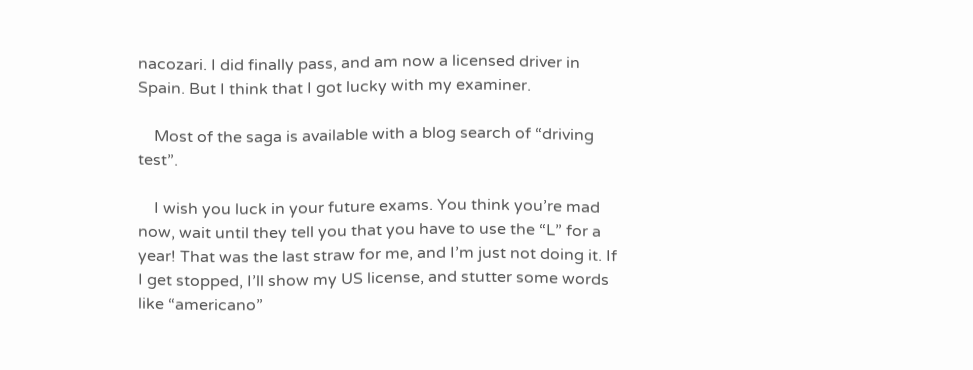nacozari. I did finally pass, and am now a licensed driver in Spain. But I think that I got lucky with my examiner.

    Most of the saga is available with a blog search of “driving test”.

    I wish you luck in your future exams. You think you’re mad now, wait until they tell you that you have to use the “L” for a year! That was the last straw for me, and I’m just not doing it. If I get stopped, I’ll show my US license, and stutter some words like “americano”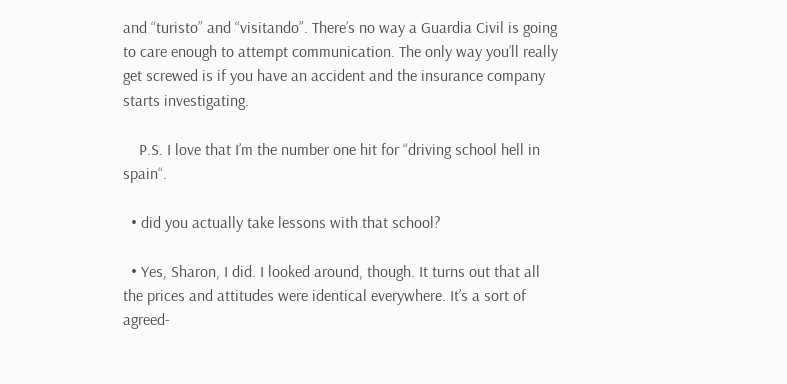and “turisto” and “visitando”. There’s no way a Guardia Civil is going to care enough to attempt communication. The only way you’ll really get screwed is if you have an accident and the insurance company starts investigating.

    P.S. I love that I’m the number one hit for “driving school hell in spain“.

  • did you actually take lessons with that school?

  • Yes, Sharon, I did. I looked around, though. It turns out that all the prices and attitudes were identical everywhere. It’s a sort of agreed-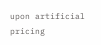upon artificial pricing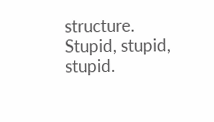structure. Stupid, stupid, stupid.